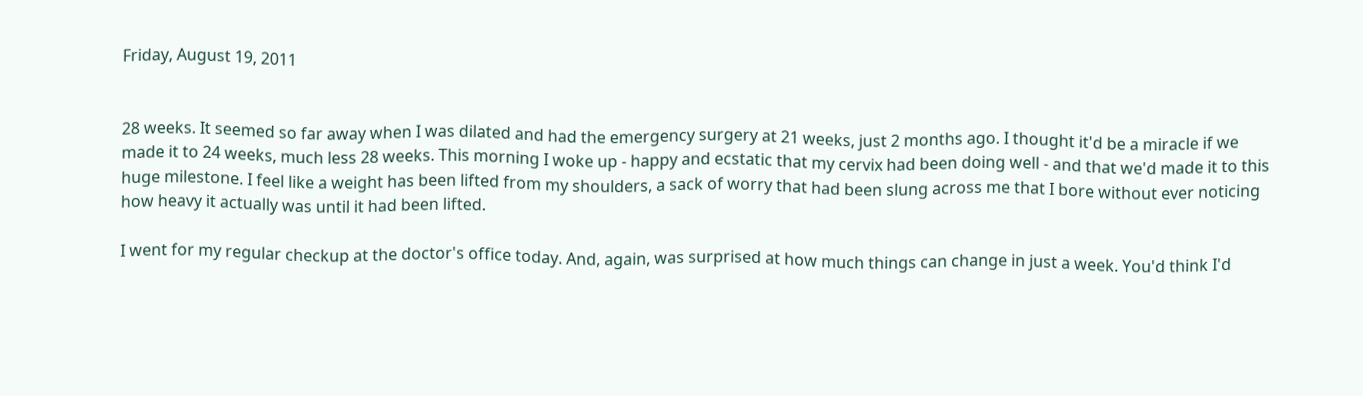Friday, August 19, 2011


28 weeks. It seemed so far away when I was dilated and had the emergency surgery at 21 weeks, just 2 months ago. I thought it'd be a miracle if we made it to 24 weeks, much less 28 weeks. This morning I woke up - happy and ecstatic that my cervix had been doing well - and that we'd made it to this huge milestone. I feel like a weight has been lifted from my shoulders, a sack of worry that had been slung across me that I bore without ever noticing how heavy it actually was until it had been lifted.

I went for my regular checkup at the doctor's office today. And, again, was surprised at how much things can change in just a week. You'd think I'd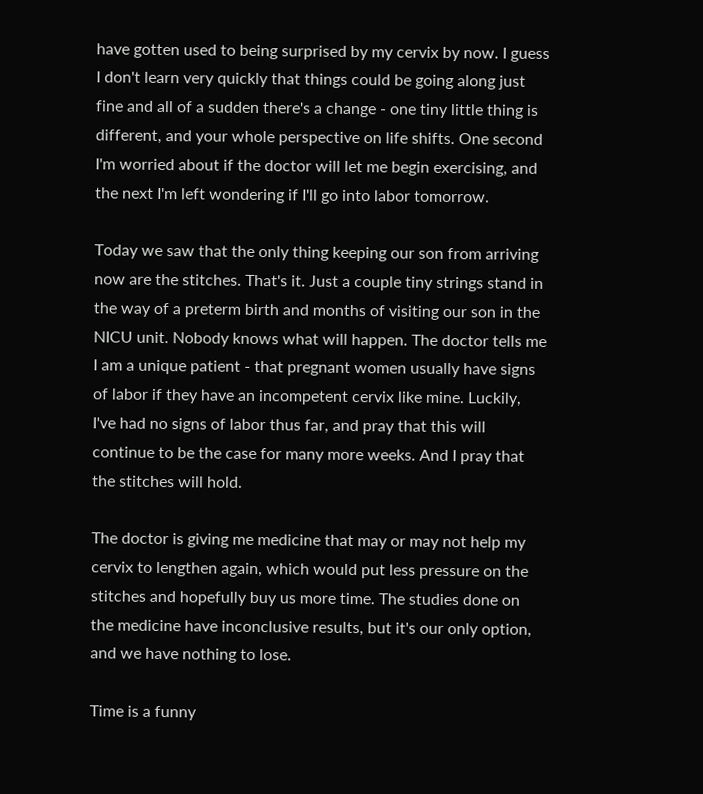have gotten used to being surprised by my cervix by now. I guess I don't learn very quickly that things could be going along just fine and all of a sudden there's a change - one tiny little thing is different, and your whole perspective on life shifts. One second I'm worried about if the doctor will let me begin exercising, and the next I'm left wondering if I'll go into labor tomorrow.

Today we saw that the only thing keeping our son from arriving now are the stitches. That's it. Just a couple tiny strings stand in the way of a preterm birth and months of visiting our son in the NICU unit. Nobody knows what will happen. The doctor tells me I am a unique patient - that pregnant women usually have signs of labor if they have an incompetent cervix like mine. Luckily, I've had no signs of labor thus far, and pray that this will continue to be the case for many more weeks. And I pray that the stitches will hold.

The doctor is giving me medicine that may or may not help my cervix to lengthen again, which would put less pressure on the stitches and hopefully buy us more time. The studies done on the medicine have inconclusive results, but it's our only option, and we have nothing to lose.

Time is a funny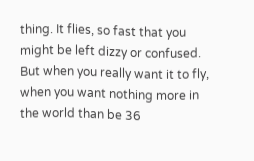thing. It flies, so fast that you might be left dizzy or confused. But when you really want it to fly, when you want nothing more in the world than be 36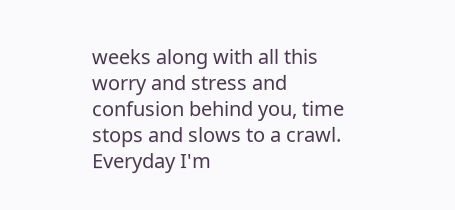weeks along with all this worry and stress and confusion behind you, time stops and slows to a crawl. Everyday I'm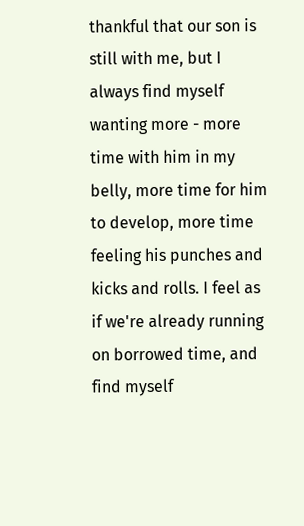thankful that our son is still with me, but I always find myself wanting more - more time with him in my belly, more time for him to develop, more time feeling his punches and kicks and rolls. I feel as if we're already running on borrowed time, and find myself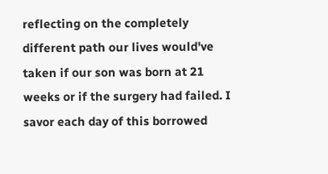reflecting on the completely different path our lives would've taken if our son was born at 21 weeks or if the surgery had failed. I savor each day of this borrowed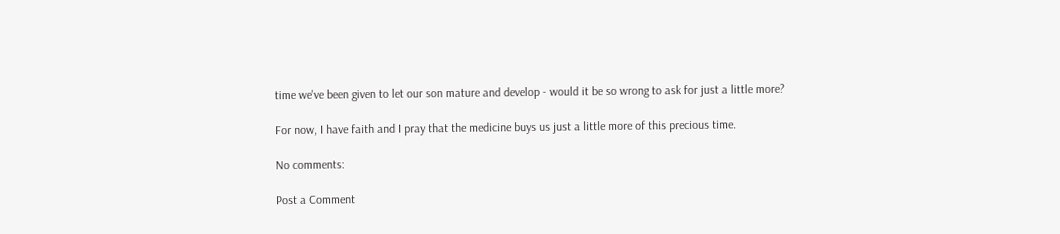time we've been given to let our son mature and develop - would it be so wrong to ask for just a little more?

For now, I have faith and I pray that the medicine buys us just a little more of this precious time.

No comments:

Post a Comment